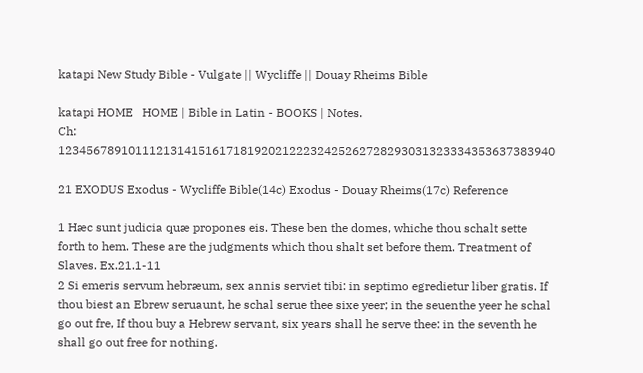katapi New Study Bible - Vulgate || Wycliffe || Douay Rheims Bible

katapi HOME   HOME | Bible in Latin - BOOKS | Notes.
Ch: 12345678910111213141516171819202122232425262728293031323334353637383940

21 EXODUS Exodus - Wycliffe Bible(14c) Exodus - Douay Rheims(17c) Reference

1 Hæc sunt judicia quæ propones eis. These ben the domes, whiche thou schalt sette forth to hem. These are the judgments which thou shalt set before them. Treatment of Slaves. Ex.21.1-11
2 Si emeris servum hebræum, sex annis serviet tibi: in septimo egredietur liber gratis. If thou biest an Ebrew seruaunt, he schal serue thee sixe yeer; in the seuenthe yeer he schal go out fre, If thou buy a Hebrew servant, six years shall he serve thee: in the seventh he shall go out free for nothing.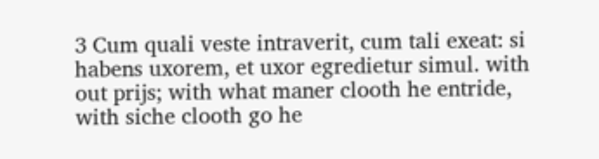3 Cum quali veste intraverit, cum tali exeat: si habens uxorem, et uxor egredietur simul. with out prijs; with what maner clooth he entride, with siche clooth go he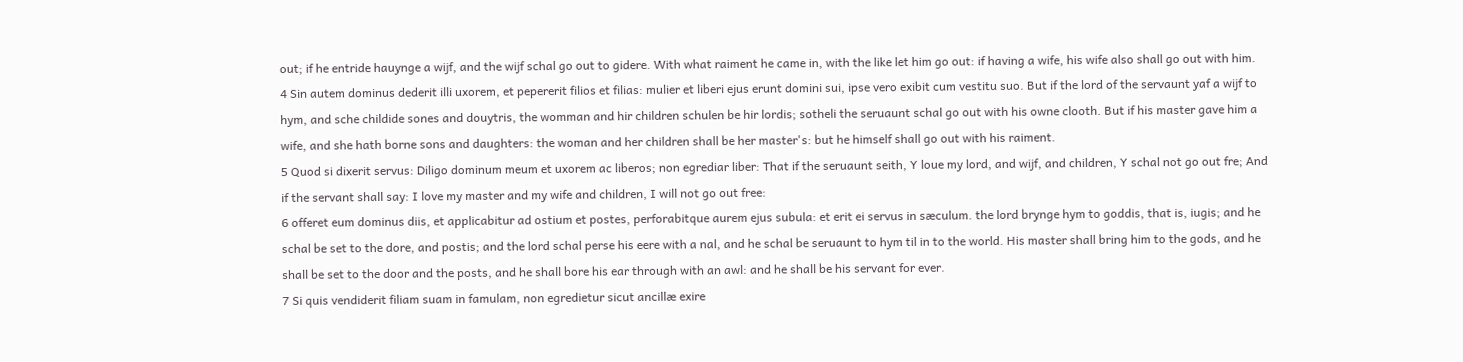out; if he entride hauynge a wijf, and the wijf schal go out to gidere. With what raiment he came in, with the like let him go out: if having a wife, his wife also shall go out with him.
4 Sin autem dominus dederit illi uxorem, et pepererit filios et filias: mulier et liberi ejus erunt domini sui, ipse vero exibit cum vestitu suo. But if the lord of the servaunt yaf a wijf to hym, and sche childide sones and douytris, the womman and hir children schulen be hir lordis; sotheli the seruaunt schal go out with his owne clooth. But if his master gave him a wife, and she hath borne sons and daughters: the woman and her children shall be her master's: but he himself shall go out with his raiment.
5 Quod si dixerit servus: Diligo dominum meum et uxorem ac liberos; non egrediar liber: That if the seruaunt seith, Y loue my lord, and wijf, and children, Y schal not go out fre; And if the servant shall say: I love my master and my wife and children, I will not go out free:
6 offeret eum dominus diis, et applicabitur ad ostium et postes, perforabitque aurem ejus subula: et erit ei servus in sæculum. the lord brynge hym to goddis, that is, iugis; and he schal be set to the dore, and postis; and the lord schal perse his eere with a nal, and he schal be seruaunt to hym til in to the world. His master shall bring him to the gods, and he shall be set to the door and the posts, and he shall bore his ear through with an awl: and he shall be his servant for ever.
7 Si quis vendiderit filiam suam in famulam, non egredietur sicut ancillæ exire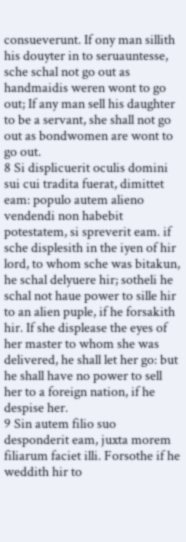consueverunt. If ony man sillith his douyter in to seruauntesse, sche schal not go out as handmaidis weren wont to go out; If any man sell his daughter to be a servant, she shall not go out as bondwomen are wont to go out.
8 Si displicuerit oculis domini sui cui tradita fuerat, dimittet eam: populo autem alieno vendendi non habebit potestatem, si spreverit eam. if sche displesith in the iyen of hir lord, to whom sche was bitakun, he schal delyuere hir; sotheli he schal not haue power to sille hir to an alien puple, if he forsakith hir. If she displease the eyes of her master to whom she was delivered, he shall let her go: but he shall have no power to sell her to a foreign nation, if he despise her.
9 Sin autem filio suo desponderit eam, juxta morem filiarum faciet illi. Forsothe if he weddith hir to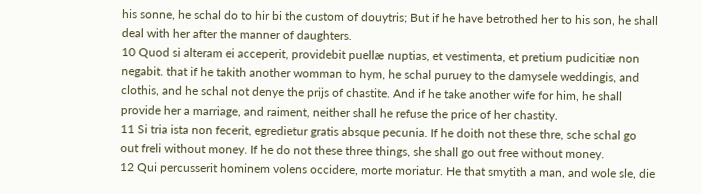his sonne, he schal do to hir bi the custom of douytris; But if he have betrothed her to his son, he shall deal with her after the manner of daughters.
10 Quod si alteram ei acceperit, providebit puellæ nuptias, et vestimenta, et pretium pudicitiæ non negabit. that if he takith another womman to hym, he schal puruey to the damysele weddingis, and clothis, and he schal not denye the prijs of chastite. And if he take another wife for him, he shall provide her a marriage, and raiment, neither shall he refuse the price of her chastity.
11 Si tria ista non fecerit, egredietur gratis absque pecunia. If he doith not these thre, sche schal go out freli without money. If he do not these three things, she shall go out free without money.
12 Qui percusserit hominem volens occidere, morte moriatur. He that smytith a man, and wole sle, die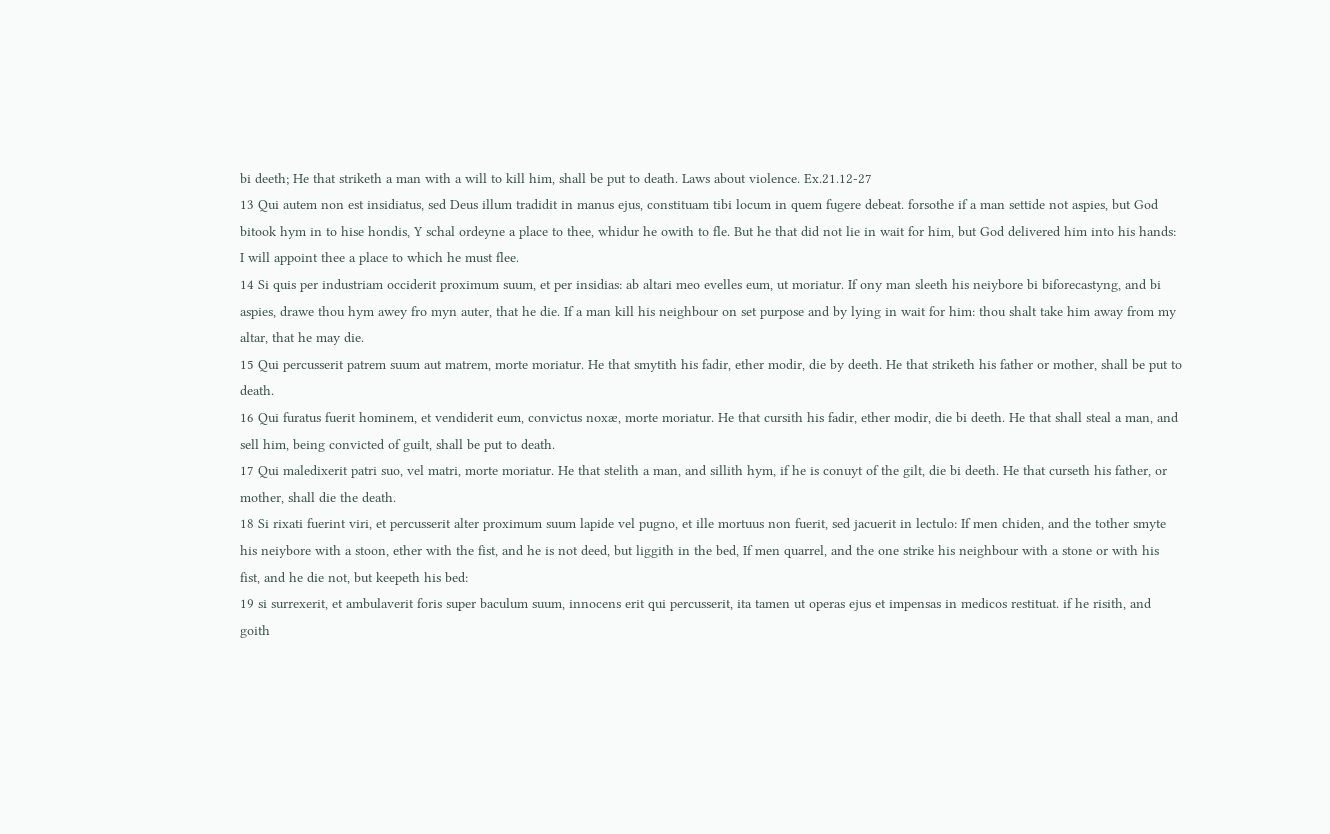bi deeth; He that striketh a man with a will to kill him, shall be put to death. Laws about violence. Ex.21.12-27
13 Qui autem non est insidiatus, sed Deus illum tradidit in manus ejus, constituam tibi locum in quem fugere debeat. forsothe if a man settide not aspies, but God bitook hym in to hise hondis, Y schal ordeyne a place to thee, whidur he owith to fle. But he that did not lie in wait for him, but God delivered him into his hands: I will appoint thee a place to which he must flee.
14 Si quis per industriam occiderit proximum suum, et per insidias: ab altari meo evelles eum, ut moriatur. If ony man sleeth his neiybore bi biforecastyng, and bi aspies, drawe thou hym awey fro myn auter, that he die. If a man kill his neighbour on set purpose and by lying in wait for him: thou shalt take him away from my altar, that he may die.
15 Qui percusserit patrem suum aut matrem, morte moriatur. He that smytith his fadir, ether modir, die by deeth. He that striketh his father or mother, shall be put to death.
16 Qui furatus fuerit hominem, et vendiderit eum, convictus noxæ, morte moriatur. He that cursith his fadir, ether modir, die bi deeth. He that shall steal a man, and sell him, being convicted of guilt, shall be put to death.
17 Qui maledixerit patri suo, vel matri, morte moriatur. He that stelith a man, and sillith hym, if he is conuyt of the gilt, die bi deeth. He that curseth his father, or mother, shall die the death.
18 Si rixati fuerint viri, et percusserit alter proximum suum lapide vel pugno, et ille mortuus non fuerit, sed jacuerit in lectulo: If men chiden, and the tother smyte his neiybore with a stoon, ether with the fist, and he is not deed, but liggith in the bed, If men quarrel, and the one strike his neighbour with a stone or with his fist, and he die not, but keepeth his bed:
19 si surrexerit, et ambulaverit foris super baculum suum, innocens erit qui percusserit, ita tamen ut operas ejus et impensas in medicos restituat. if he risith, and goith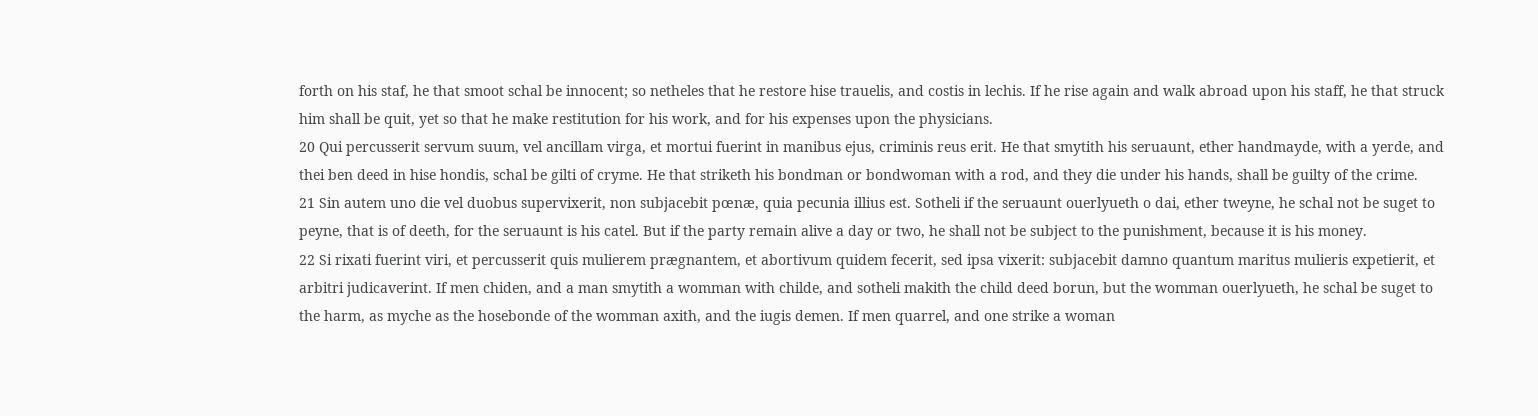forth on his staf, he that smoot schal be innocent; so netheles that he restore hise trauelis, and costis in lechis. If he rise again and walk abroad upon his staff, he that struck him shall be quit, yet so that he make restitution for his work, and for his expenses upon the physicians.
20 Qui percusserit servum suum, vel ancillam virga, et mortui fuerint in manibus ejus, criminis reus erit. He that smytith his seruaunt, ether handmayde, with a yerde, and thei ben deed in hise hondis, schal be gilti of cryme. He that striketh his bondman or bondwoman with a rod, and they die under his hands, shall be guilty of the crime.
21 Sin autem uno die vel duobus supervixerit, non subjacebit pœnæ, quia pecunia illius est. Sotheli if the seruaunt ouerlyueth o dai, ether tweyne, he schal not be suget to peyne, that is of deeth, for the seruaunt is his catel. But if the party remain alive a day or two, he shall not be subject to the punishment, because it is his money.
22 Si rixati fuerint viri, et percusserit quis mulierem prægnantem, et abortivum quidem fecerit, sed ipsa vixerit: subjacebit damno quantum maritus mulieris expetierit, et arbitri judicaverint. If men chiden, and a man smytith a womman with childe, and sotheli makith the child deed borun, but the womman ouerlyueth, he schal be suget to the harm, as myche as the hosebonde of the womman axith, and the iugis demen. If men quarrel, and one strike a woman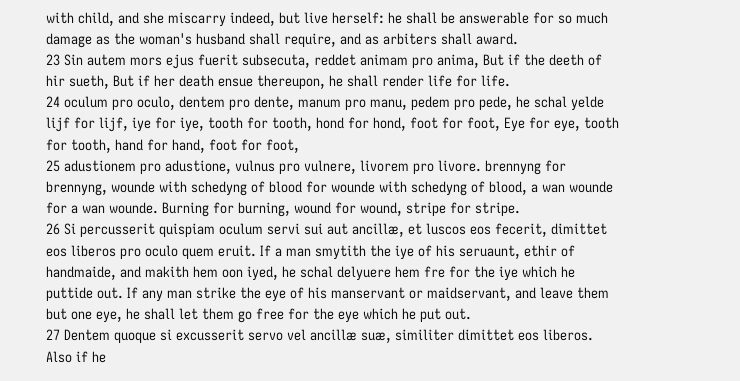with child, and she miscarry indeed, but live herself: he shall be answerable for so much damage as the woman's husband shall require, and as arbiters shall award.
23 Sin autem mors ejus fuerit subsecuta, reddet animam pro anima, But if the deeth of hir sueth, But if her death ensue thereupon, he shall render life for life.
24 oculum pro oculo, dentem pro dente, manum pro manu, pedem pro pede, he schal yelde lijf for lijf, iye for iye, tooth for tooth, hond for hond, foot for foot, Eye for eye, tooth for tooth, hand for hand, foot for foot,
25 adustionem pro adustione, vulnus pro vulnere, livorem pro livore. brennyng for brennyng, wounde with schedyng of blood for wounde with schedyng of blood, a wan wounde for a wan wounde. Burning for burning, wound for wound, stripe for stripe.
26 Si percusserit quispiam oculum servi sui aut ancillæ, et luscos eos fecerit, dimittet eos liberos pro oculo quem eruit. If a man smytith the iye of his seruaunt, ethir of handmaide, and makith hem oon iyed, he schal delyuere hem fre for the iye which he puttide out. If any man strike the eye of his manservant or maidservant, and leave them but one eye, he shall let them go free for the eye which he put out.
27 Dentem quoque si excusserit servo vel ancillæ suæ, similiter dimittet eos liberos. Also if he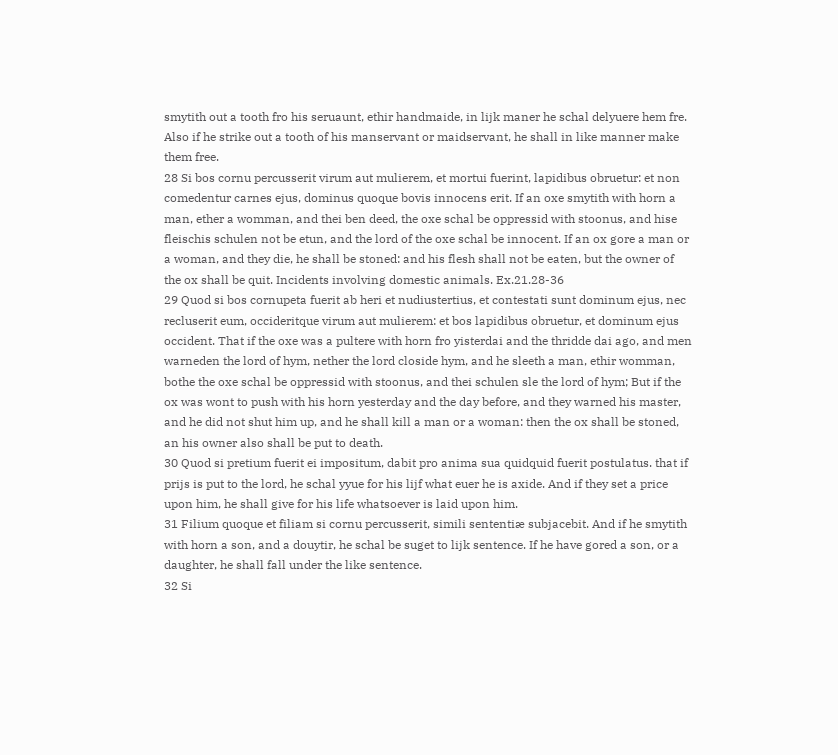smytith out a tooth fro his seruaunt, ethir handmaide, in lijk maner he schal delyuere hem fre. Also if he strike out a tooth of his manservant or maidservant, he shall in like manner make them free.
28 Si bos cornu percusserit virum aut mulierem, et mortui fuerint, lapidibus obruetur: et non comedentur carnes ejus, dominus quoque bovis innocens erit. If an oxe smytith with horn a man, ether a womman, and thei ben deed, the oxe schal be oppressid with stoonus, and hise fleischis schulen not be etun, and the lord of the oxe schal be innocent. If an ox gore a man or a woman, and they die, he shall be stoned: and his flesh shall not be eaten, but the owner of the ox shall be quit. Incidents involving domestic animals. Ex.21.28-36
29 Quod si bos cornupeta fuerit ab heri et nudiustertius, et contestati sunt dominum ejus, nec recluserit eum, occideritque virum aut mulierem: et bos lapidibus obruetur, et dominum ejus occident. That if the oxe was a pultere with horn fro yisterdai and the thridde dai ago, and men warneden the lord of hym, nether the lord closide hym, and he sleeth a man, ethir womman, bothe the oxe schal be oppressid with stoonus, and thei schulen sle the lord of hym; But if the ox was wont to push with his horn yesterday and the day before, and they warned his master, and he did not shut him up, and he shall kill a man or a woman: then the ox shall be stoned, an his owner also shall be put to death.
30 Quod si pretium fuerit ei impositum, dabit pro anima sua quidquid fuerit postulatus. that if prijs is put to the lord, he schal yyue for his lijf what euer he is axide. And if they set a price upon him, he shall give for his life whatsoever is laid upon him.
31 Filium quoque et filiam si cornu percusserit, simili sententiæ subjacebit. And if he smytith with horn a son, and a douytir, he schal be suget to lijk sentence. If he have gored a son, or a daughter, he shall fall under the like sentence.
32 Si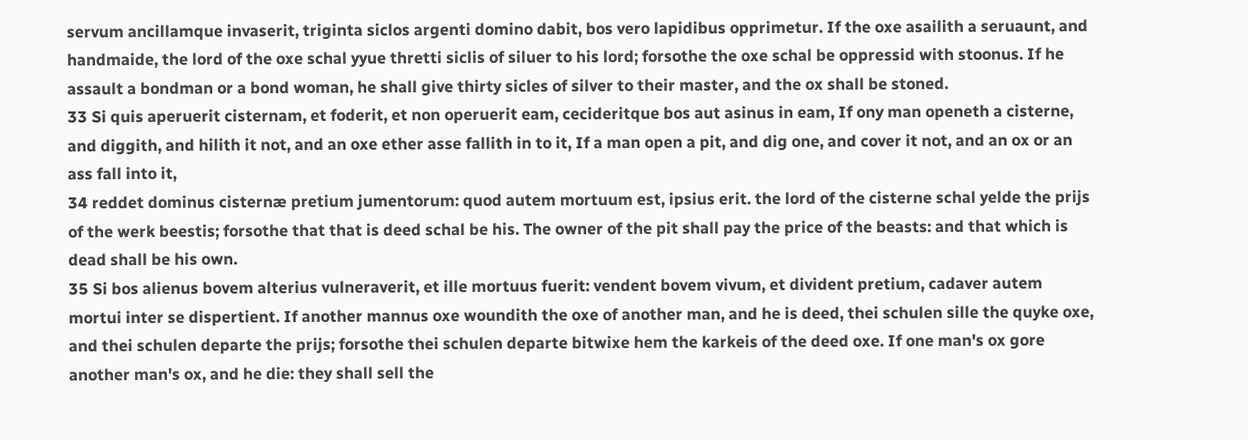servum ancillamque invaserit, triginta siclos argenti domino dabit, bos vero lapidibus opprimetur. If the oxe asailith a seruaunt, and handmaide, the lord of the oxe schal yyue thretti siclis of siluer to his lord; forsothe the oxe schal be oppressid with stoonus. If he assault a bondman or a bond woman, he shall give thirty sicles of silver to their master, and the ox shall be stoned.
33 Si quis aperuerit cisternam, et foderit, et non operuerit eam, cecideritque bos aut asinus in eam, If ony man openeth a cisterne, and diggith, and hilith it not, and an oxe ether asse fallith in to it, If a man open a pit, and dig one, and cover it not, and an ox or an ass fall into it,
34 reddet dominus cisternæ pretium jumentorum: quod autem mortuum est, ipsius erit. the lord of the cisterne schal yelde the prijs of the werk beestis; forsothe that that is deed schal be his. The owner of the pit shall pay the price of the beasts: and that which is dead shall be his own.
35 Si bos alienus bovem alterius vulneraverit, et ille mortuus fuerit: vendent bovem vivum, et divident pretium, cadaver autem mortui inter se dispertient. If another mannus oxe woundith the oxe of another man, and he is deed, thei schulen sille the quyke oxe, and thei schulen departe the prijs; forsothe thei schulen departe bitwixe hem the karkeis of the deed oxe. If one man's ox gore another man's ox, and he die: they shall sell the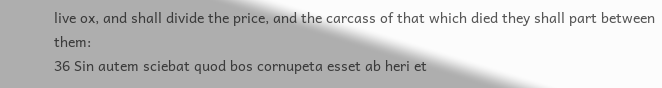live ox, and shall divide the price, and the carcass of that which died they shall part between them:
36 Sin autem sciebat quod bos cornupeta esset ab heri et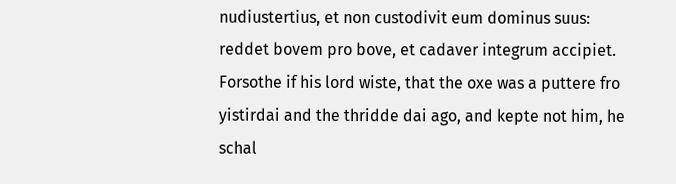nudiustertius, et non custodivit eum dominus suus: reddet bovem pro bove, et cadaver integrum accipiet. Forsothe if his lord wiste, that the oxe was a puttere fro yistirdai and the thridde dai ago, and kepte not him, he schal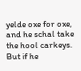yelde oxe for oxe, and he schal take the hool carkeys. But if he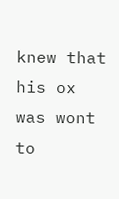knew that his ox was wont to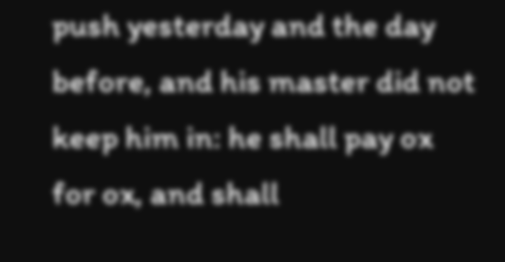push yesterday and the day before, and his master did not keep him in: he shall pay ox for ox, and shall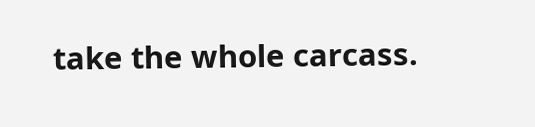take the whole carcass.